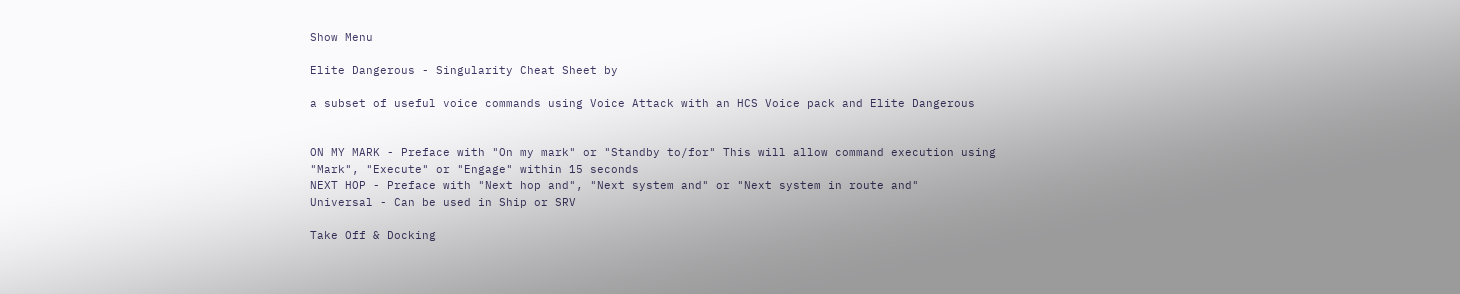Show Menu

Elite Dangerous - Singularity Cheat Sheet by

a subset of useful voice commands using Voice Attack with an HCS Voice pack and Elite Dangerous


ON MY MARK - Preface with "On my mark" or "Standby to/for" This will allow command execution using "Mark", "Execute" or "Engage" within 15 seconds
NEXT HOP - Preface with "Next hop and", "Next system and" or "Next system in route and"
Universal - Can be used in Ship or SRV

Take Off & Docking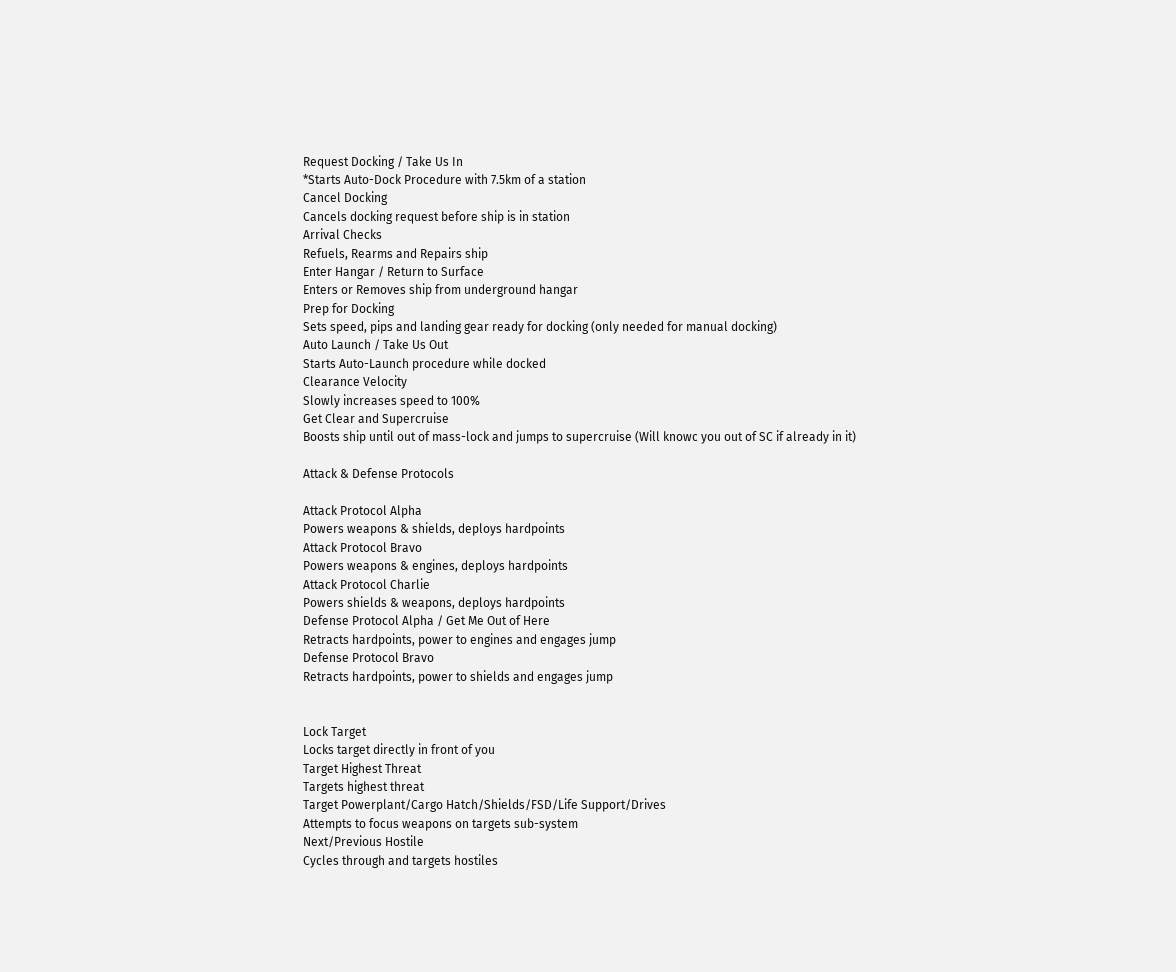Request Docking / Take Us In
*Starts Auto-Dock Procedure with 7.5km of a station
Cancel Docking
Cancels docking request before ship is in station
Arrival Checks
Refuels, Rearms and Repairs ship
Enter Hangar / Return to Surface
Enters or Removes ship from underground hangar
Prep for Docking
Sets speed, pips and landing gear ready for docking (only needed for manual docking)
Auto Launch / Take Us Out
Starts Auto-Launch procedure while docked
Clearance Velocity
Slowly increases speed to 100%
Get Clear and Supercruise
Boosts ship until out of mass-lock and jumps to supercruise (Will knowc you out of SC if already in it)

Attack & Defense Protocols

Attack Protocol Alpha
Powers weapons & shields, deploys hardpoints
Attack Protocol Bravo
Powers weapons & engines, deploys hardpoints
Attack Protocol Charlie
Powers shields & weapons, deploys hardpoints
Defense Protocol Alpha / Get Me Out of Here
Retracts hardpoints, power to engines and engages jump
Defense Protocol Bravo
Retracts hardpoints, power to shields and engages jump


Lock Target
Locks target directly in front of you
Target Highest Threat
Targets highest threat
Target Powerplant/Cargo Hatch/Shields/FSD/Life Support/Drives
Attempts to focus weapons on targets sub-system
Next/Previous Hostile
Cycles through and targets hostiles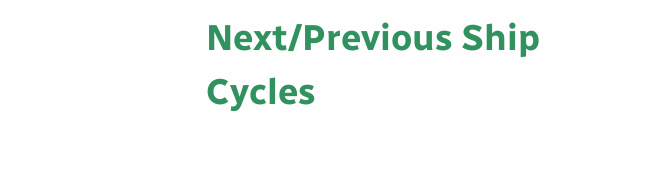Next/Previous Ship
Cycles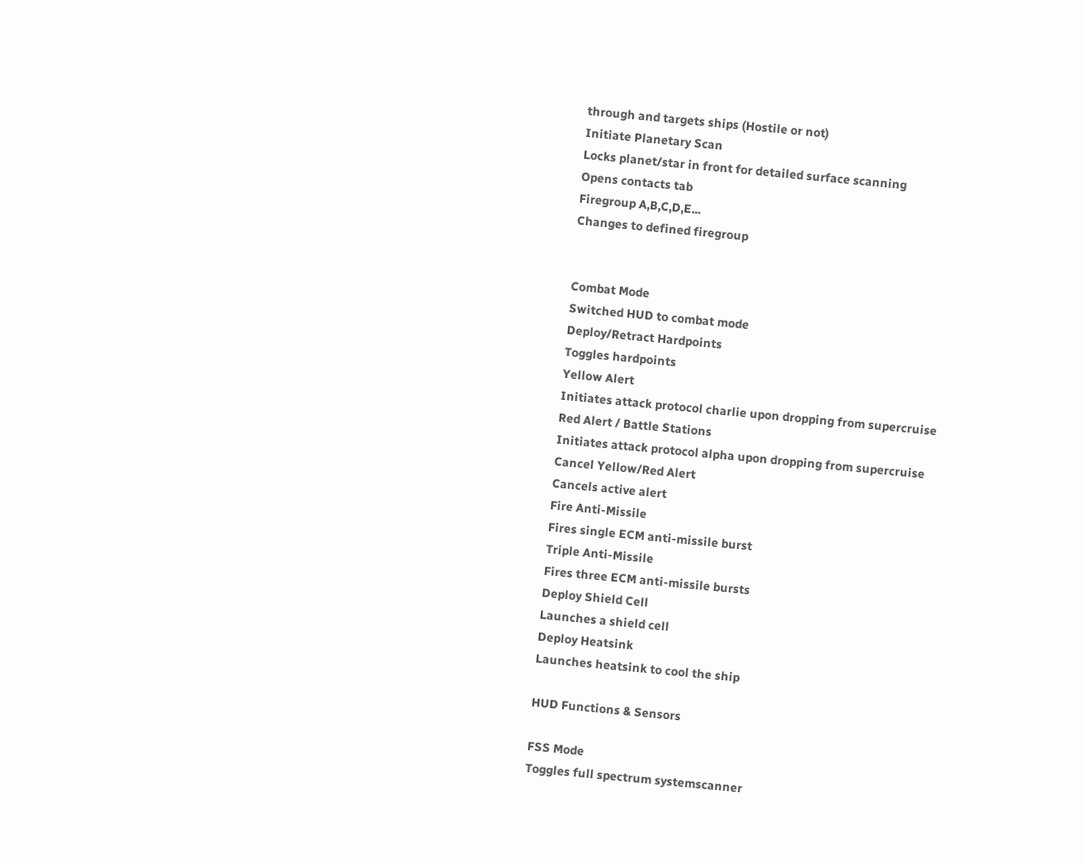through and targets ships (Hostile or not)
Initiate Planetary Scan
Locks planet/star in front for detailed surface scanning
Opens contacts tab
Firegroup A,B,C,D,E...
Changes to defined firegroup


Combat Mode
Switched HUD to combat mode
Deploy/Retract Hardpoints
Toggles hardpoints
Yellow Alert
Initiates attack protocol charlie upon dropping from supercruise
Red Alert / Battle Stations
Initiates attack protocol alpha upon dropping from supercruise
Cancel Yellow/Red Alert
Cancels active alert
Fire Anti-Missile
Fires single ECM anti-missile burst
Triple Anti-Missile
Fires three ECM anti-missile bursts
Deploy Shield Cell
Launches a shield cell
Deploy Heatsink
Launches heatsink to cool the ship

HUD Functions & Sensors

FSS Mode
Toggles full spectrum systemscanner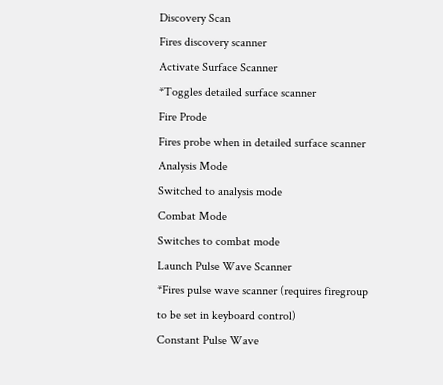Discovery Scan
Fires discovery scanner
Activate Surface Scanner
*Toggles detailed surface scanner
Fire Prode
Fires probe when in detailed surface scanner
Analysis Mode
Switched to analysis mode
Combat Mode
Switches to combat mode
Launch Pulse Wave Scanner
*Fires pulse wave scanner (requires firegroup to be set in keyboard control)
Constant Pulse Wave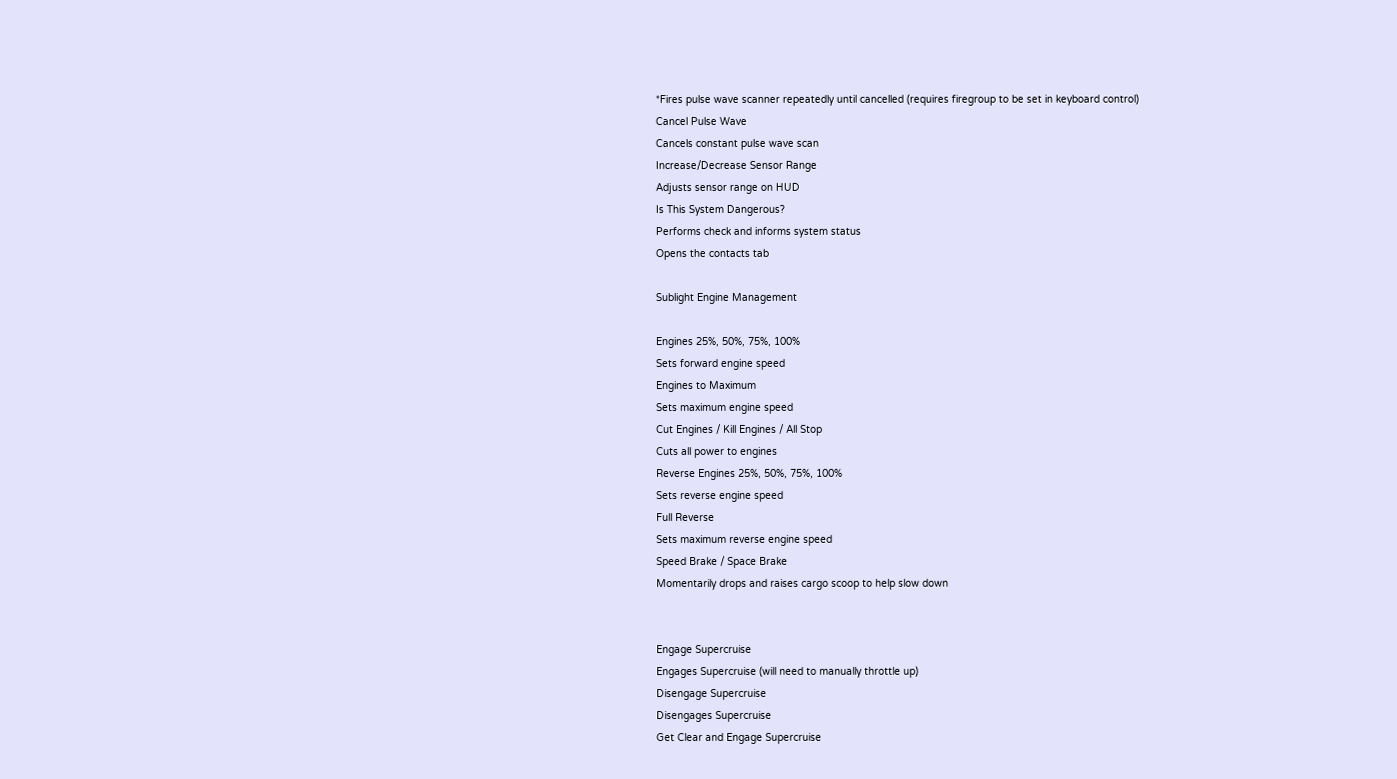*Fires pulse wave scanner repeatedly until cancelled (requires firegroup to be set in keyboard control)
Cancel Pulse Wave
Cancels constant pulse wave scan
Increase/Decrease Sensor Range
Adjusts sensor range on HUD
Is This System Dangerous?
Performs check and informs system status
Opens the contacts tab

Sublight Engine Management

Engines 25%, 50%, 75%, 100%
Sets forward engine speed
Engines to Maximum
Sets maximum engine speed
Cut Engines / Kill Engines / All Stop
Cuts all power to engines
Reverse Engines 25%, 50%, 75%, 100%
Sets reverse engine speed
Full Reverse
Sets maximum reverse engine speed
Speed Brake / Space Brake
Momentarily drops and raises cargo scoop to help slow down


Engage Supercruise
Engages Supercruise (will need to manually throttle up)
Disengage Supercruise
Disengages Supercruise
Get Clear and Engage Supercruise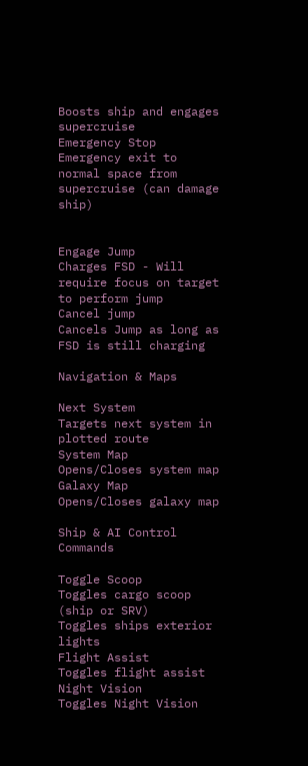Boosts ship and engages supercruise
Emergency Stop
Emergency exit to normal space from supercruise (can damage ship)


Engage Jump
Charges FSD - Will require focus on target to perform jump
Cancel jump
Cancels Jump as long as FSD is still charging

Navigation & Maps

Next System
Targets next system in plotted route
System Map
Opens/Closes system map
Galaxy Map
Opens/Closes galaxy map

Ship & AI Control Commands

Toggle Scoop
Toggles cargo scoop (ship or SRV)
Toggles ships exterior lights
Flight Assist
Toggles flight assist
Night Vision
Toggles Night Vision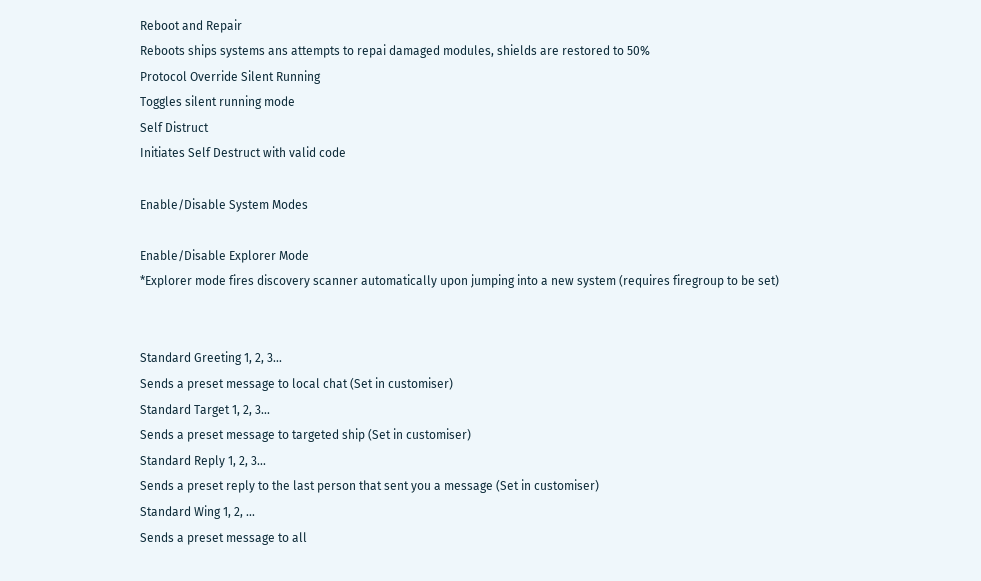Reboot and Repair
Reboots ships systems ans attempts to repai damaged modules, shields are restored to 50%
Protocol Override Silent Running
Toggles silent running mode
Self Distruct
Initiates Self Destruct with valid code

Enable/Disable System Modes

Enable/Disable Explorer Mode
*Explorer mode fires discovery scanner automatically upon jumping into a new system (requires firegroup to be set)


Standard Greeting 1, 2, 3...
Sends a preset message to local chat (Set in customiser)
Standard Target 1, 2, 3...
Sends a preset message to targeted ship (Set in customiser)
Standard Reply 1, 2, 3...
Sends a preset reply to the last person that sent you a message (Set in customiser)
Standard Wing 1, 2, ...
Sends a preset message to all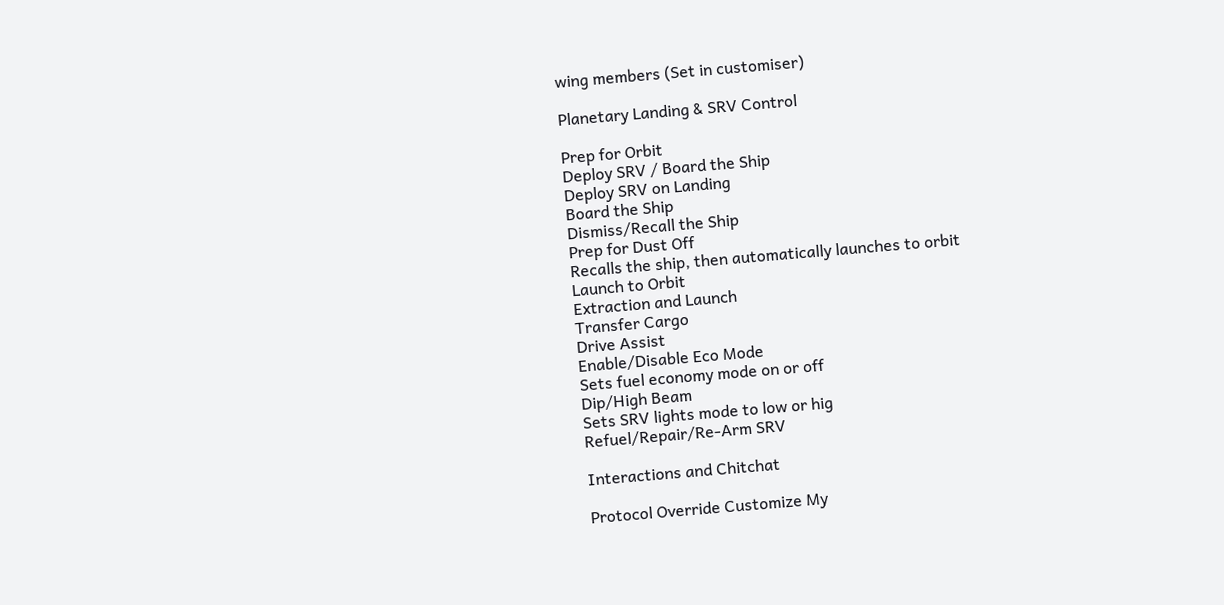wing members (Set in customiser)

Planetary Landing & SRV Control

Prep for Orbit
Deploy SRV / Board the Ship
Deploy SRV on Landing
Board the Ship
Dismiss/Recall the Ship
Prep for Dust Off
Recalls the ship, then automatically launches to orbit
Launch to Orbit
Extraction and Launch
Transfer Cargo
Drive Assist
Enable/Disable Eco Mode
Sets fuel economy mode on or off
Dip/High Beam
Sets SRV lights mode to low or hig
Refuel/Repair/Re-Arm SRV

Interactions and Chitchat

Protocol Override Customize My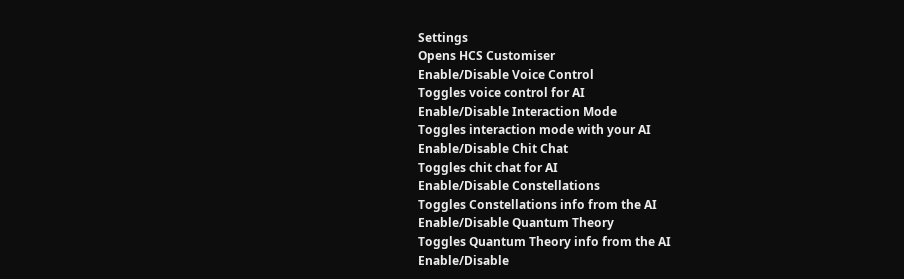Settings
Opens HCS Customiser
Enable/Disable Voice Control
Toggles voice control for AI
Enable/Disable Interaction Mode
Toggles interaction mode with your AI
Enable/Disable Chit Chat
Toggles chit chat for AI
Enable/Disable Constellations
Toggles Constellations info from the AI
Enable/Disable Quantum Theory
Toggles Quantum Theory info from the AI
Enable/Disable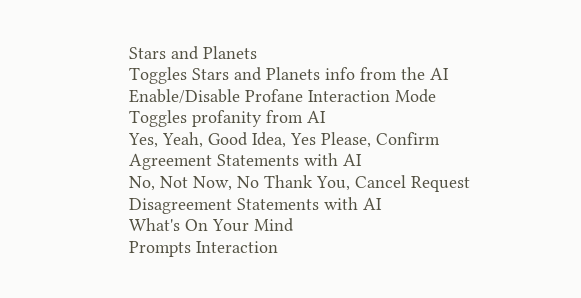Stars and Planets
Toggles Stars and Planets info from the AI
Enable/Disable Profane Interaction Mode
Toggles profanity from AI
Yes, Yeah, Good Idea, Yes Please, Confirm
Agreement Statements with AI
No, Not Now, No Thank You, Cancel Request
Disagreement Statements with AI
What's On Your Mind
Prompts Interaction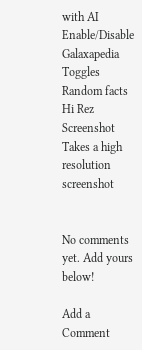with AI
Enable/Disable Galaxapedia
Toggles Random facts
Hi Rez Screenshot
Takes a high resolution screenshot


No comments yet. Add yours below!

Add a Comment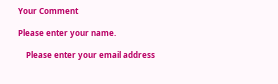Your Comment

Please enter your name.

    Please enter your email address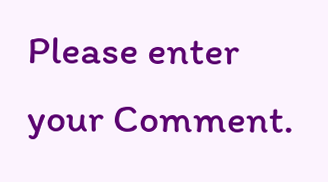Please enter your Comment.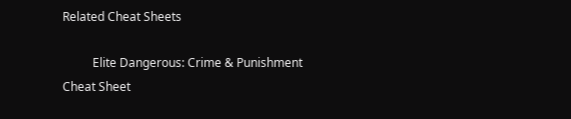Related Cheat Sheets

          Elite Dangerous: Crime & Punishment Cheat Sheet